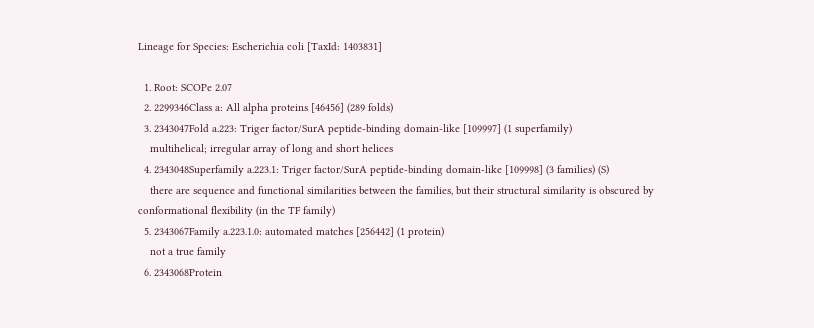Lineage for Species: Escherichia coli [TaxId: 1403831]

  1. Root: SCOPe 2.07
  2. 2299346Class a: All alpha proteins [46456] (289 folds)
  3. 2343047Fold a.223: Triger factor/SurA peptide-binding domain-like [109997] (1 superfamily)
    multihelical; irregular array of long and short helices
  4. 2343048Superfamily a.223.1: Triger factor/SurA peptide-binding domain-like [109998] (3 families) (S)
    there are sequence and functional similarities between the families, but their structural similarity is obscured by conformational flexibility (in the TF family)
  5. 2343067Family a.223.1.0: automated matches [256442] (1 protein)
    not a true family
  6. 2343068Protein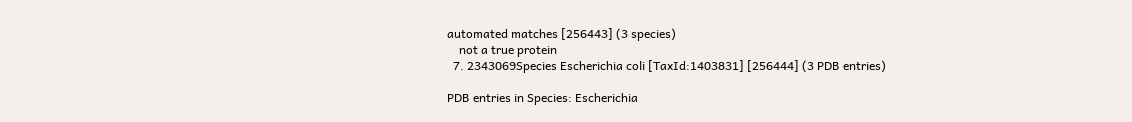automated matches [256443] (3 species)
    not a true protein
  7. 2343069Species Escherichia coli [TaxId:1403831] [256444] (3 PDB entries)

PDB entries in Species: Escherichia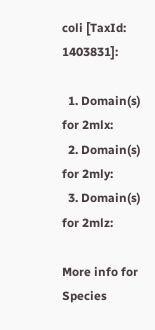coli [TaxId: 1403831]:

  1. Domain(s) for 2mlx:
  2. Domain(s) for 2mly:
  3. Domain(s) for 2mlz:

More info for Species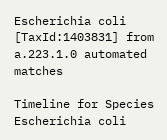Escherichia coli [TaxId:1403831] from a.223.1.0 automated matches

Timeline for Species Escherichia coli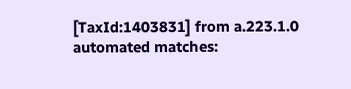[TaxId:1403831] from a.223.1.0 automated matches: